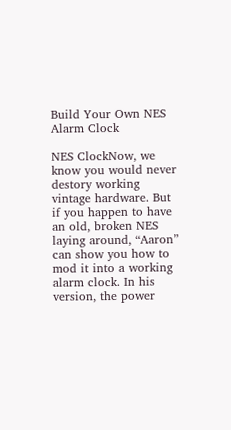Build Your Own NES Alarm Clock

NES ClockNow, we know you would never destory working vintage hardware. But if you happen to have an old, broken NES laying around, “Aaron” can show you how to mod it into a working alarm clock. In his version, the power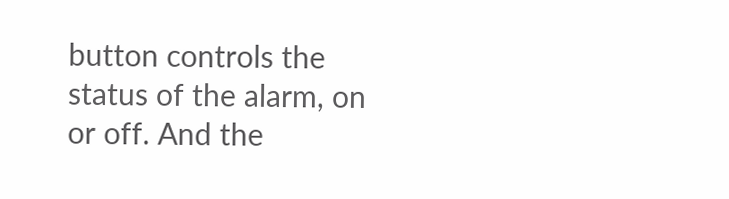button controls the status of the alarm, on or off. And the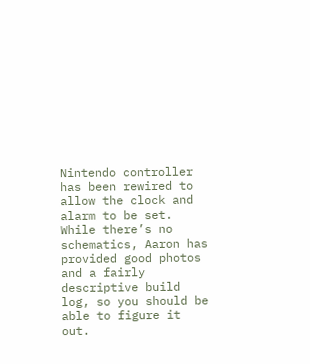Nintendo controller has been rewired to allow the clock and alarm to be set. While there’s no schematics, Aaron has provided good photos and a fairly descriptive build log, so you should be able to figure it out.